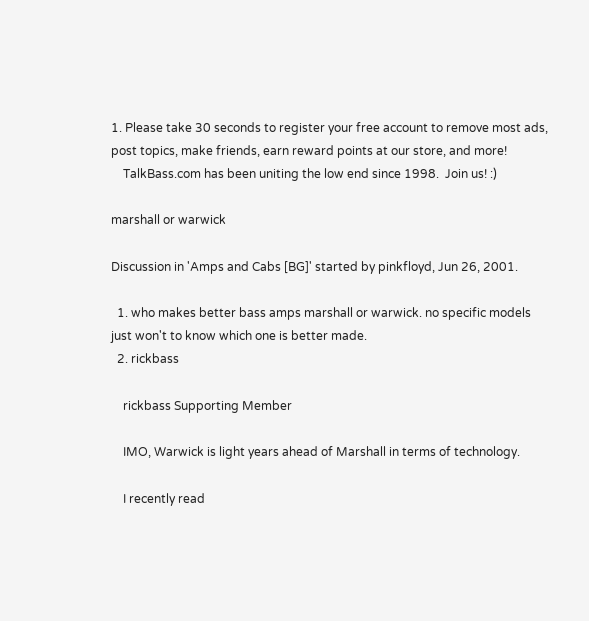1. Please take 30 seconds to register your free account to remove most ads, post topics, make friends, earn reward points at our store, and more!
    TalkBass.com has been uniting the low end since 1998.  Join us! :)

marshall or warwick

Discussion in 'Amps and Cabs [BG]' started by pinkfloyd, Jun 26, 2001.

  1. who makes better bass amps marshall or warwick. no specific models just won't to know which one is better made.
  2. rickbass

    rickbass Supporting Member

    IMO, Warwick is light years ahead of Marshall in terms of technology.

    I recently read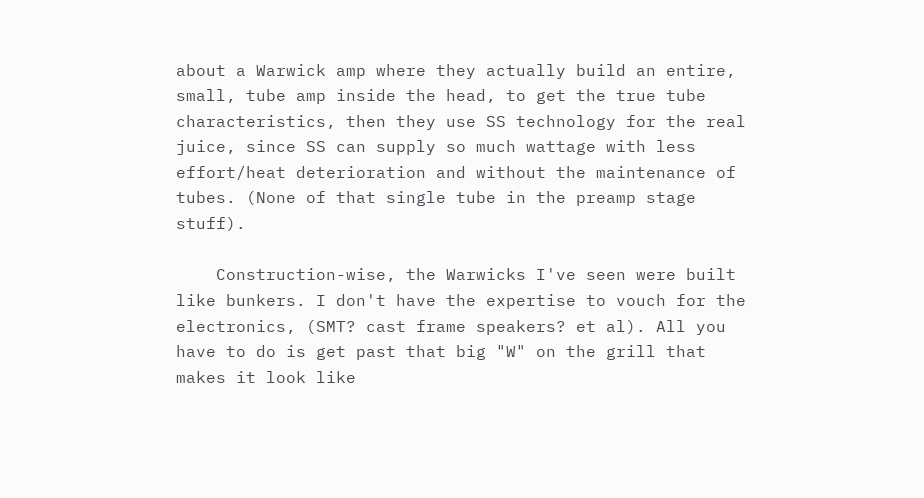about a Warwick amp where they actually build an entire, small, tube amp inside the head, to get the true tube characteristics, then they use SS technology for the real juice, since SS can supply so much wattage with less effort/heat deterioration and without the maintenance of tubes. (None of that single tube in the preamp stage stuff).

    Construction-wise, the Warwicks I've seen were built like bunkers. I don't have the expertise to vouch for the electronics, (SMT? cast frame speakers? et al). All you have to do is get past that big "W" on the grill that makes it look like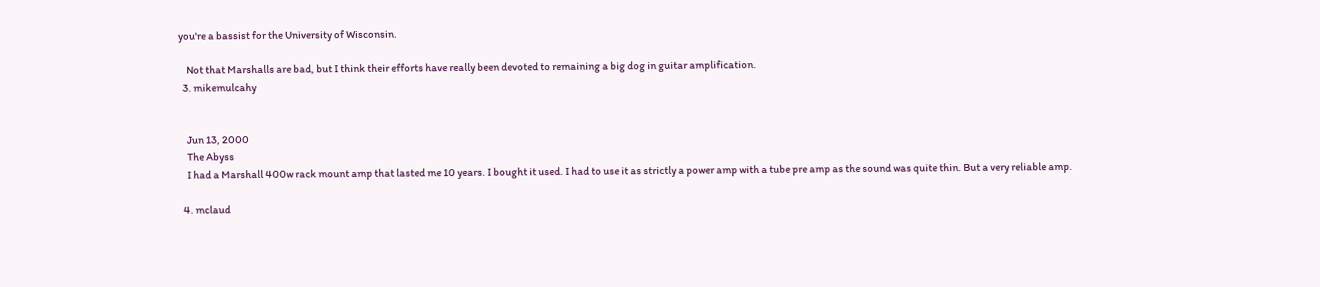you're a bassist for the University of Wisconsin.

    Not that Marshalls are bad, but I think their efforts have really been devoted to remaining a big dog in guitar amplification.
  3. mikemulcahy


    Jun 13, 2000
    The Abyss
    I had a Marshall 400w rack mount amp that lasted me 10 years. I bought it used. I had to use it as strictly a power amp with a tube pre amp as the sound was quite thin. But a very reliable amp.

  4. mclaud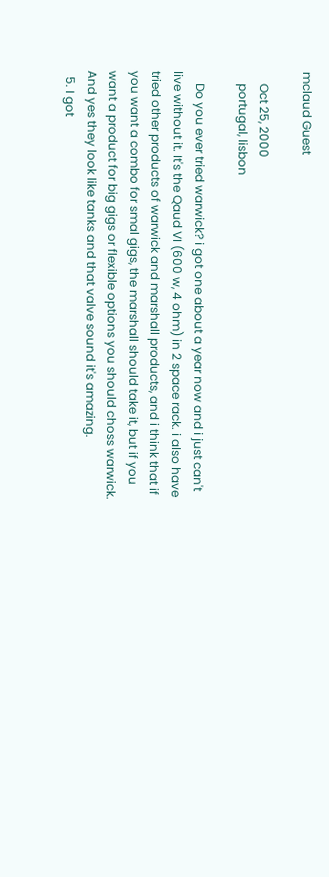mclaud Guest

    Oct 25, 2000
    portugal, lisbon

    Do you ever tried warwick? i got one about a year now and i just can't live without it. It's the Qaud VI (600 w, 4 ohm) in 2 space rack. i also have tried other products of warwick and marshall products, and i think that if you want a combo for smal gigs, the marshall should take it, but if you want a product for big gigs or flexible options you should choss warwick. And yes they look like tanks and that valve sound it's amazing.
  5. I got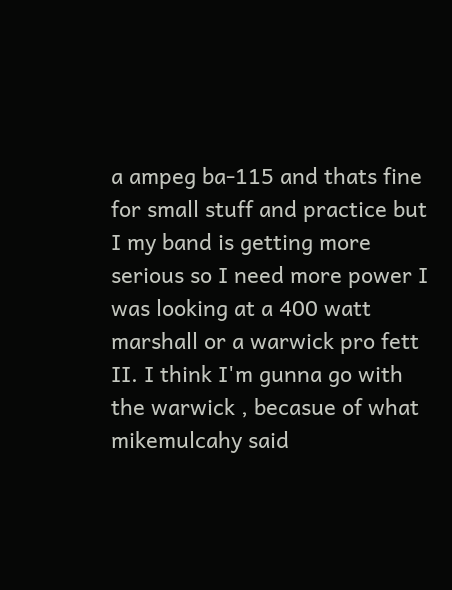a ampeg ba-115 and thats fine for small stuff and practice but I my band is getting more serious so I need more power I was looking at a 400 watt marshall or a warwick pro fett II. I think I'm gunna go with the warwick , becasue of what mikemulcahy said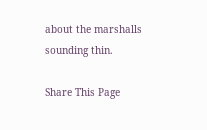about the marshalls sounding thin.

Share This Page